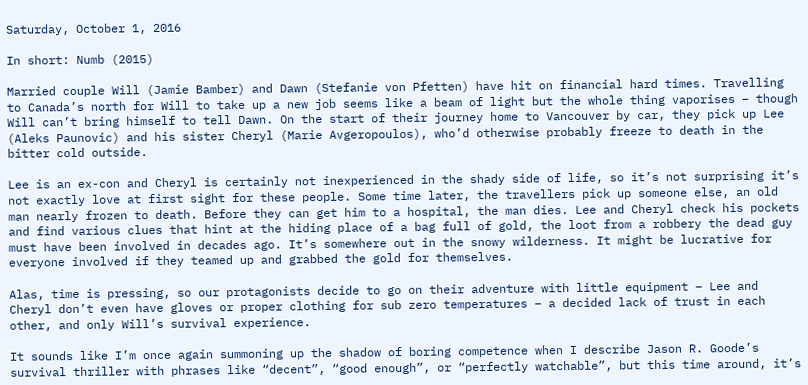Saturday, October 1, 2016

In short: Numb (2015)

Married couple Will (Jamie Bamber) and Dawn (Stefanie von Pfetten) have hit on financial hard times. Travelling to Canada’s north for Will to take up a new job seems like a beam of light but the whole thing vaporises – though Will can’t bring himself to tell Dawn. On the start of their journey home to Vancouver by car, they pick up Lee (Aleks Paunovic) and his sister Cheryl (Marie Avgeropoulos), who’d otherwise probably freeze to death in the bitter cold outside.

Lee is an ex-con and Cheryl is certainly not inexperienced in the shady side of life, so it’s not surprising it’s not exactly love at first sight for these people. Some time later, the travellers pick up someone else, an old man nearly frozen to death. Before they can get him to a hospital, the man dies. Lee and Cheryl check his pockets and find various clues that hint at the hiding place of a bag full of gold, the loot from a robbery the dead guy must have been involved in decades ago. It’s somewhere out in the snowy wilderness. It might be lucrative for everyone involved if they teamed up and grabbed the gold for themselves.

Alas, time is pressing, so our protagonists decide to go on their adventure with little equipment – Lee and Cheryl don’t even have gloves or proper clothing for sub zero temperatures – a decided lack of trust in each other, and only Will’s survival experience.

It sounds like I’m once again summoning up the shadow of boring competence when I describe Jason R. Goode’s survival thriller with phrases like “decent”, “good enough”, or “perfectly watchable”, but this time around, it’s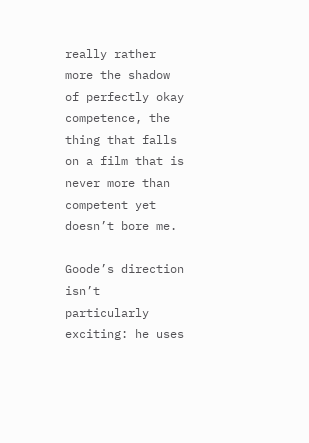really rather more the shadow of perfectly okay competence, the thing that falls on a film that is never more than competent yet doesn’t bore me.

Goode’s direction isn’t particularly exciting: he uses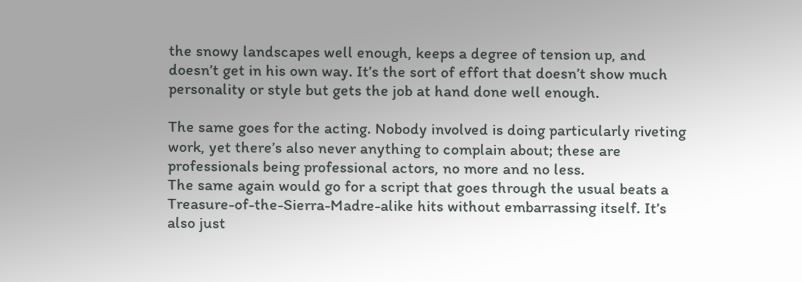the snowy landscapes well enough, keeps a degree of tension up, and doesn’t get in his own way. It’s the sort of effort that doesn’t show much personality or style but gets the job at hand done well enough.

The same goes for the acting. Nobody involved is doing particularly riveting work, yet there’s also never anything to complain about; these are professionals being professional actors, no more and no less.
The same again would go for a script that goes through the usual beats a Treasure-of-the-Sierra-Madre-alike hits without embarrassing itself. It’s also just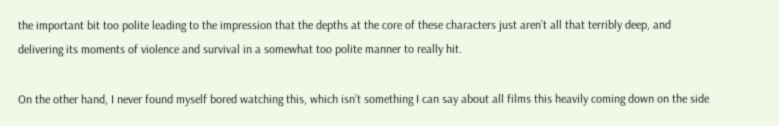the important bit too polite leading to the impression that the depths at the core of these characters just aren’t all that terribly deep, and delivering its moments of violence and survival in a somewhat too polite manner to really hit.

On the other hand, I never found myself bored watching this, which isn’t something I can say about all films this heavily coming down on the side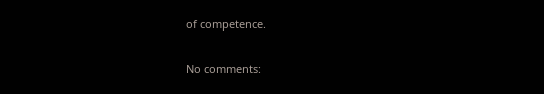of competence.

No comments: